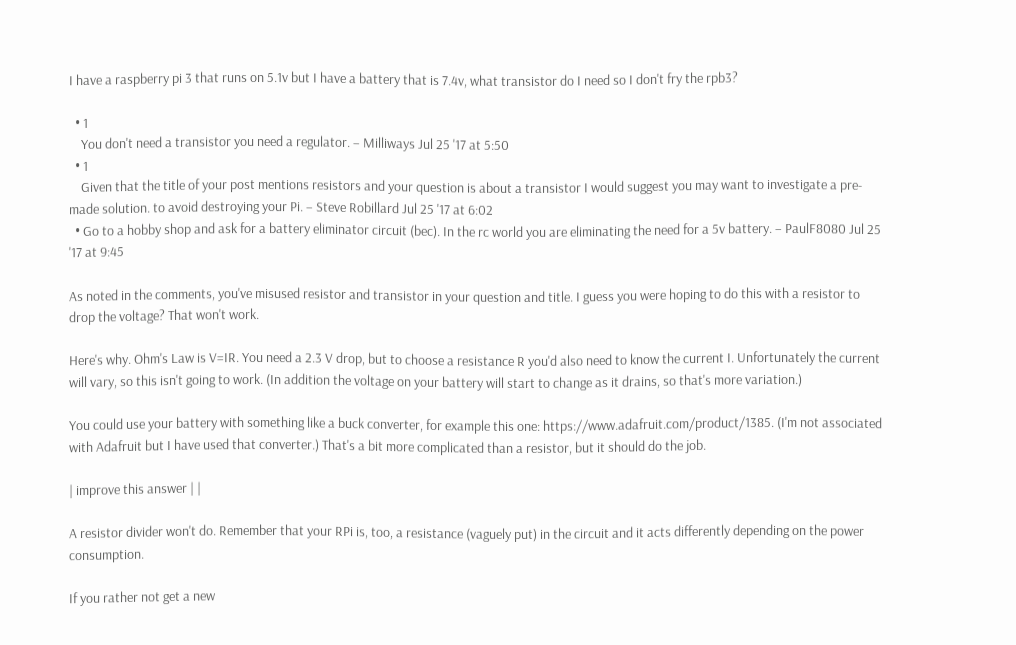I have a raspberry pi 3 that runs on 5.1v but I have a battery that is 7.4v, what transistor do I need so I don't fry the rpb3?

  • 1
    You don't need a transistor you need a regulator. – Milliways Jul 25 '17 at 5:50
  • 1
    Given that the title of your post mentions resistors and your question is about a transistor I would suggest you may want to investigate a pre-made solution. to avoid destroying your Pi. – Steve Robillard Jul 25 '17 at 6:02
  • Go to a hobby shop and ask for a battery eliminator circuit (bec). In the rc world you are eliminating the need for a 5v battery. – PaulF8080 Jul 25 '17 at 9:45

As noted in the comments, you've misused resistor and transistor in your question and title. I guess you were hoping to do this with a resistor to drop the voltage? That won't work.

Here's why. Ohm's Law is V=IR. You need a 2.3 V drop, but to choose a resistance R you'd also need to know the current I. Unfortunately the current will vary, so this isn't going to work. (In addition the voltage on your battery will start to change as it drains, so that's more variation.)

You could use your battery with something like a buck converter, for example this one: https://www.adafruit.com/product/1385. (I'm not associated with Adafruit but I have used that converter.) That's a bit more complicated than a resistor, but it should do the job.

| improve this answer | |

A resistor divider won't do. Remember that your RPi is, too, a resistance (vaguely put) in the circuit and it acts differently depending on the power consumption.

If you rather not get a new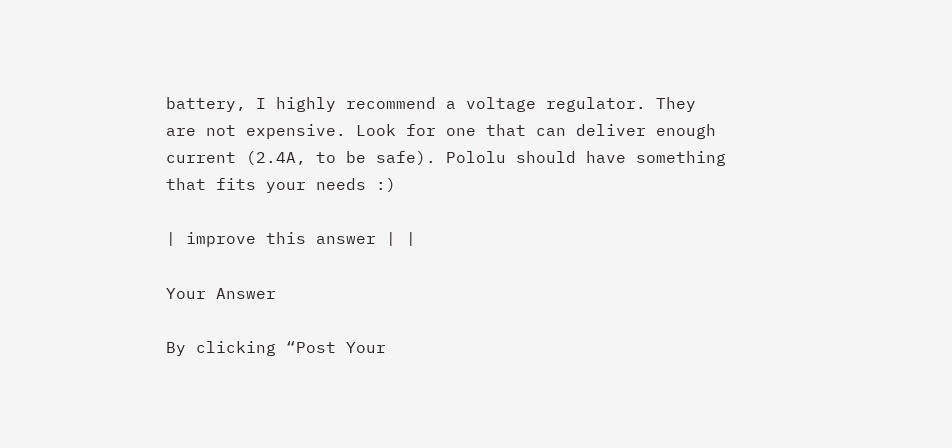battery, I highly recommend a voltage regulator. They are not expensive. Look for one that can deliver enough current (2.4A, to be safe). Pololu should have something that fits your needs :)

| improve this answer | |

Your Answer

By clicking “Post Your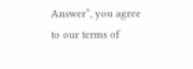Answer”, you agree to our terms of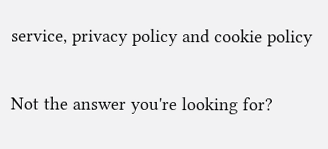service, privacy policy and cookie policy

Not the answer you're looking for?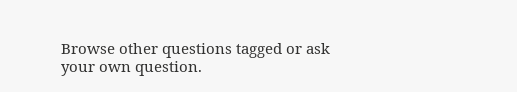Browse other questions tagged or ask your own question.